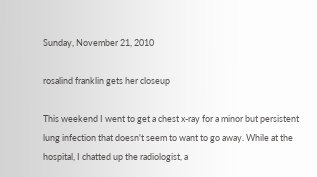Sunday, November 21, 2010

rosalind franklin gets her closeup

This weekend I went to get a chest x-ray for a minor but persistent lung infection that doesn't seem to want to go away. While at the hospital, I chatted up the radiologist, a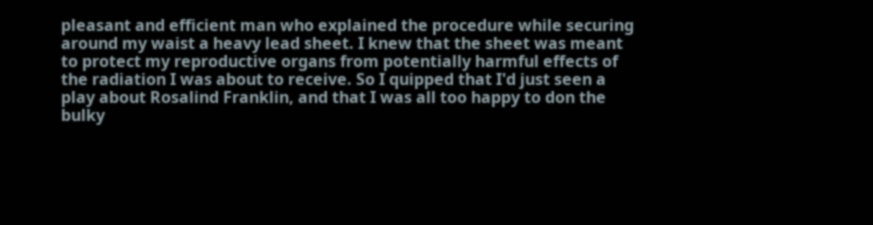pleasant and efficient man who explained the procedure while securing around my waist a heavy lead sheet. I knew that the sheet was meant to protect my reproductive organs from potentially harmful effects of the radiation I was about to receive. So I quipped that I'd just seen a play about Rosalind Franklin, and that I was all too happy to don the bulky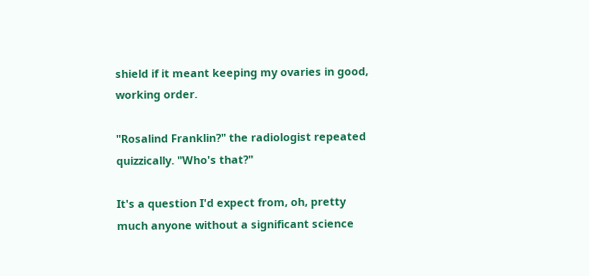shield if it meant keeping my ovaries in good, working order.

"Rosalind Franklin?" the radiologist repeated quizzically. "Who's that?"

It's a question I'd expect from, oh, pretty much anyone without a significant science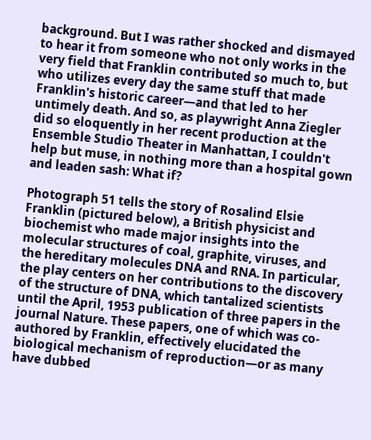background. But I was rather shocked and dismayed to hear it from someone who not only works in the very field that Franklin contributed so much to, but who utilizes every day the same stuff that made Franklin's historic career—and that led to her untimely death. And so, as playwright Anna Ziegler did so eloquently in her recent production at the Ensemble Studio Theater in Manhattan, I couldn't help but muse, in nothing more than a hospital gown and leaden sash: What if?

Photograph 51 tells the story of Rosalind Elsie Franklin (pictured below), a British physicist and biochemist who made major insights into the molecular structures of coal, graphite, viruses, and the hereditary molecules DNA and RNA. In particular, the play centers on her contributions to the discovery of the structure of DNA, which tantalized scientists until the April, 1953 publication of three papers in the journal Nature. These papers, one of which was co-authored by Franklin, effectively elucidated the biological mechanism of reproduction—or as many have dubbed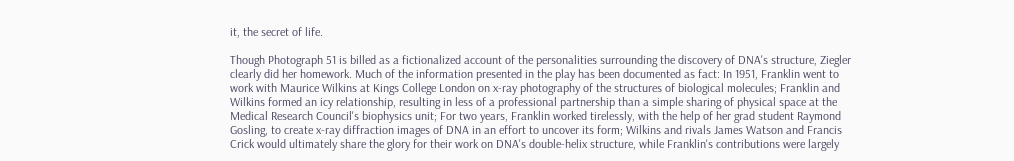it, the secret of life.

Though Photograph 51 is billed as a fictionalized account of the personalities surrounding the discovery of DNA's structure, Ziegler clearly did her homework. Much of the information presented in the play has been documented as fact: In 1951, Franklin went to work with Maurice Wilkins at Kings College London on x-ray photography of the structures of biological molecules; Franklin and Wilkins formed an icy relationship, resulting in less of a professional partnership than a simple sharing of physical space at the Medical Research Council's biophysics unit; For two years, Franklin worked tirelessly, with the help of her grad student Raymond Gosling, to create x-ray diffraction images of DNA in an effort to uncover its form; Wilkins and rivals James Watson and Francis Crick would ultimately share the glory for their work on DNA's double-helix structure, while Franklin's contributions were largely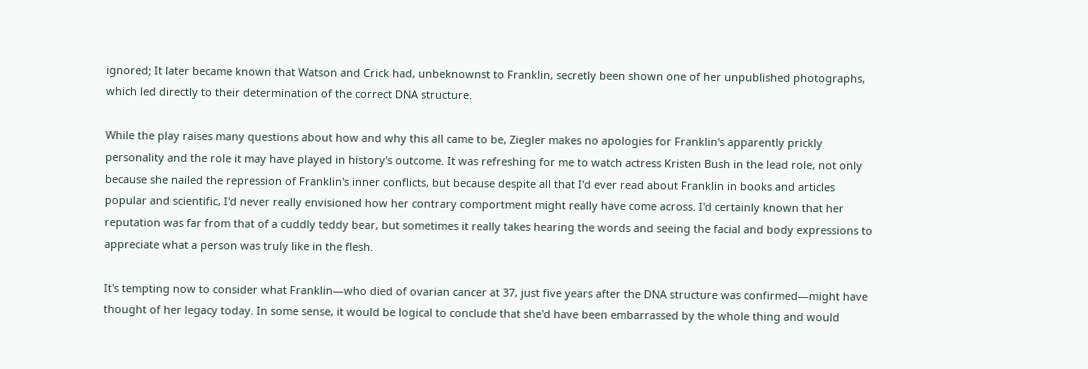ignored; It later became known that Watson and Crick had, unbeknownst to Franklin, secretly been shown one of her unpublished photographs, which led directly to their determination of the correct DNA structure.

While the play raises many questions about how and why this all came to be, Ziegler makes no apologies for Franklin's apparently prickly personality and the role it may have played in history's outcome. It was refreshing for me to watch actress Kristen Bush in the lead role, not only because she nailed the repression of Franklin's inner conflicts, but because despite all that I'd ever read about Franklin in books and articles popular and scientific, I'd never really envisioned how her contrary comportment might really have come across. I'd certainly known that her reputation was far from that of a cuddly teddy bear, but sometimes it really takes hearing the words and seeing the facial and body expressions to appreciate what a person was truly like in the flesh.

It's tempting now to consider what Franklin—who died of ovarian cancer at 37, just five years after the DNA structure was confirmed—might have thought of her legacy today. In some sense, it would be logical to conclude that she'd have been embarrassed by the whole thing and would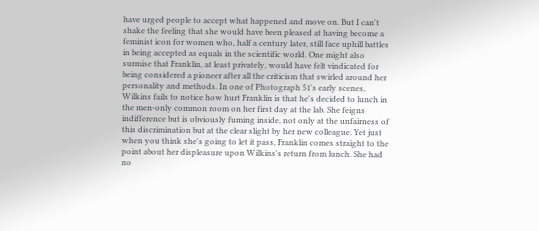have urged people to accept what happened and move on. But I can't shake the feeling that she would have been pleased at having become a feminist icon for women who, half a century later, still face uphill battles in being accepted as equals in the scientific world. One might also surmise that Franklin, at least privately, would have felt vindicated for being considered a pioneer after all the criticism that swirled around her personality and methods. In one of Photograph 51's early scenes, Wilkins fails to notice how hurt Franklin is that he's decided to lunch in the men-only common room on her first day at the lab. She feigns indifference but is obviously fuming inside, not only at the unfairness of this discrimination but at the clear slight by her new colleague. Yet just when you think she's going to let it pass, Franklin comes straight to the point about her displeasure upon Wilkins's return from lunch. She had no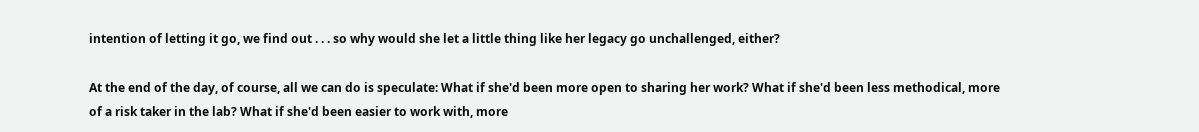intention of letting it go, we find out . . . so why would she let a little thing like her legacy go unchallenged, either?

At the end of the day, of course, all we can do is speculate: What if she'd been more open to sharing her work? What if she'd been less methodical, more of a risk taker in the lab? What if she'd been easier to work with, more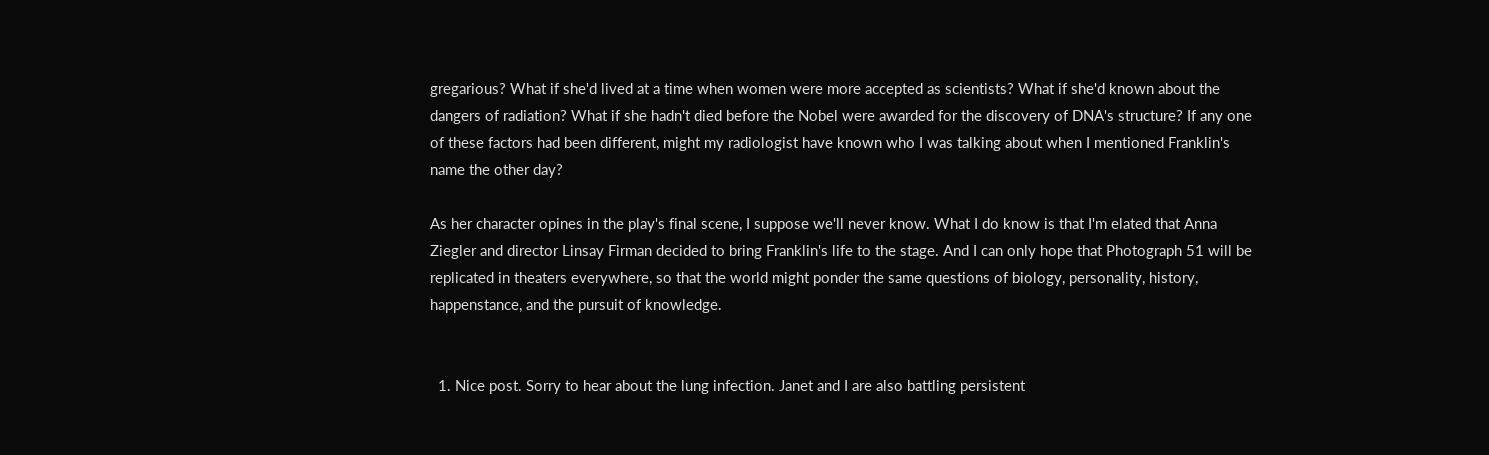gregarious? What if she'd lived at a time when women were more accepted as scientists? What if she'd known about the dangers of radiation? What if she hadn't died before the Nobel were awarded for the discovery of DNA's structure? If any one of these factors had been different, might my radiologist have known who I was talking about when I mentioned Franklin's name the other day?

As her character opines in the play's final scene, I suppose we'll never know. What I do know is that I'm elated that Anna Ziegler and director Linsay Firman decided to bring Franklin's life to the stage. And I can only hope that Photograph 51 will be replicated in theaters everywhere, so that the world might ponder the same questions of biology, personality, history, happenstance, and the pursuit of knowledge.


  1. Nice post. Sorry to hear about the lung infection. Janet and I are also battling persistent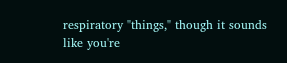respiratory "things," though it sounds like you're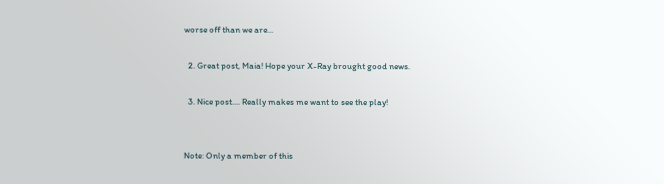worse off than we are...

  2. Great post, Maia! Hope your X-Ray brought good news.

  3. Nice post.... Really makes me want to see the play!


Note: Only a member of this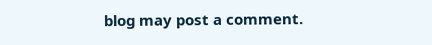blog may post a comment.